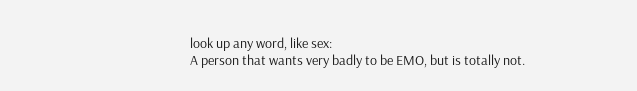look up any word, like sex:
A person that wants very badly to be EMO, but is totally not.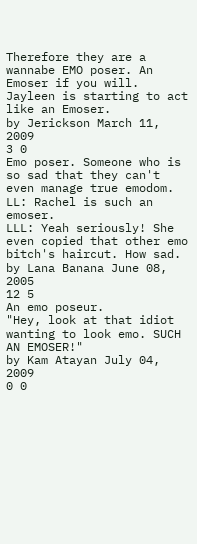Therefore they are a wannabe EMO poser. An Emoser if you will.
Jayleen is starting to act like an Emoser.
by Jerickson March 11, 2009
3 0
Emo poser. Someone who is so sad that they can't even manage true emodom.
LL: Rachel is such an emoser.
LLL: Yeah seriously! She even copied that other emo bitch's haircut. How sad.
by Lana Banana June 08, 2005
12 5
An emo poseur.
"Hey, look at that idiot wanting to look emo. SUCH AN EMOSER!"
by Kam Atayan July 04, 2009
0 0